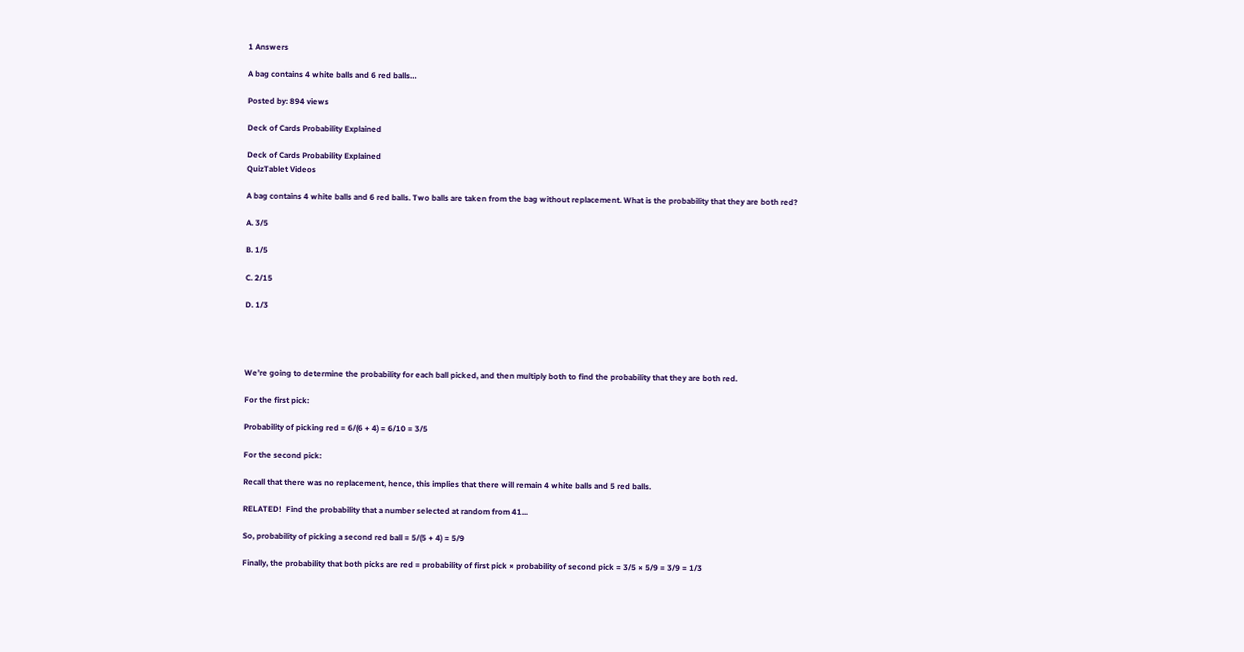1 Answers

A bag contains 4 white balls and 6 red balls…

Posted by: 894 views

Deck of Cards Probability Explained

Deck of Cards Probability Explained
QuizTablet Videos

A bag contains 4 white balls and 6 red balls. Two balls are taken from the bag without replacement. What is the probability that they are both red?

A. 3/5

B. 1/5

C. 2/15

D. 1/3




We’re going to determine the probability for each ball picked, and then multiply both to find the probability that they are both red.

For the first pick:

Probability of picking red = 6/(6 + 4) = 6/10 = 3/5

For the second pick:

Recall that there was no replacement, hence, this implies that there will remain 4 white balls and 5 red balls.

RELATED!  Find the probability that a number selected at random from 41...

So, probability of picking a second red ball = 5/(5 + 4) = 5/9

Finally, the probability that both picks are red = probability of first pick × probability of second pick = 3/5 × 5/9 = 3/9 = 1/3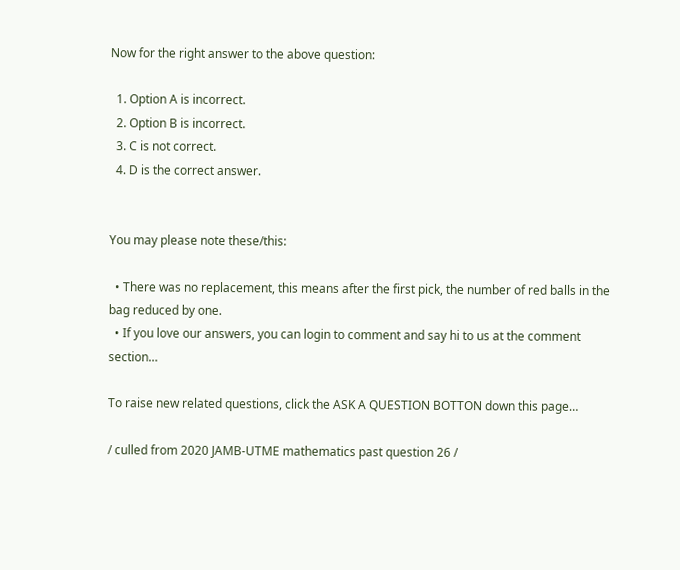Now for the right answer to the above question:

  1. Option A is incorrect.
  2. Option B is incorrect.
  3. C is not correct.
  4. D is the correct answer.


You may please note these/this:

  • There was no replacement, this means after the first pick, the number of red balls in the bag reduced by one.
  • If you love our answers, you can login to comment and say hi to us at the comment section…

To raise new related questions, click the ASK A QUESTION BOTTON down this page…

/ culled from 2020 JAMB-UTME mathematics past question 26 /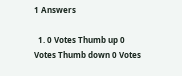1 Answers

  1. 0 Votes Thumb up 0 Votes Thumb down 0 Votes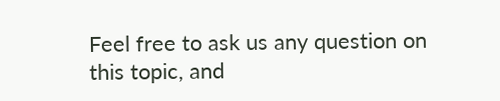Feel free to ask us any question on this topic, and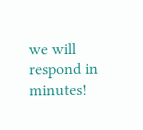we will respond in minutes!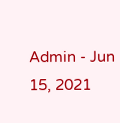Admin - Jun 15, 2021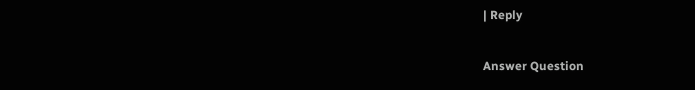| Reply

Answer Question